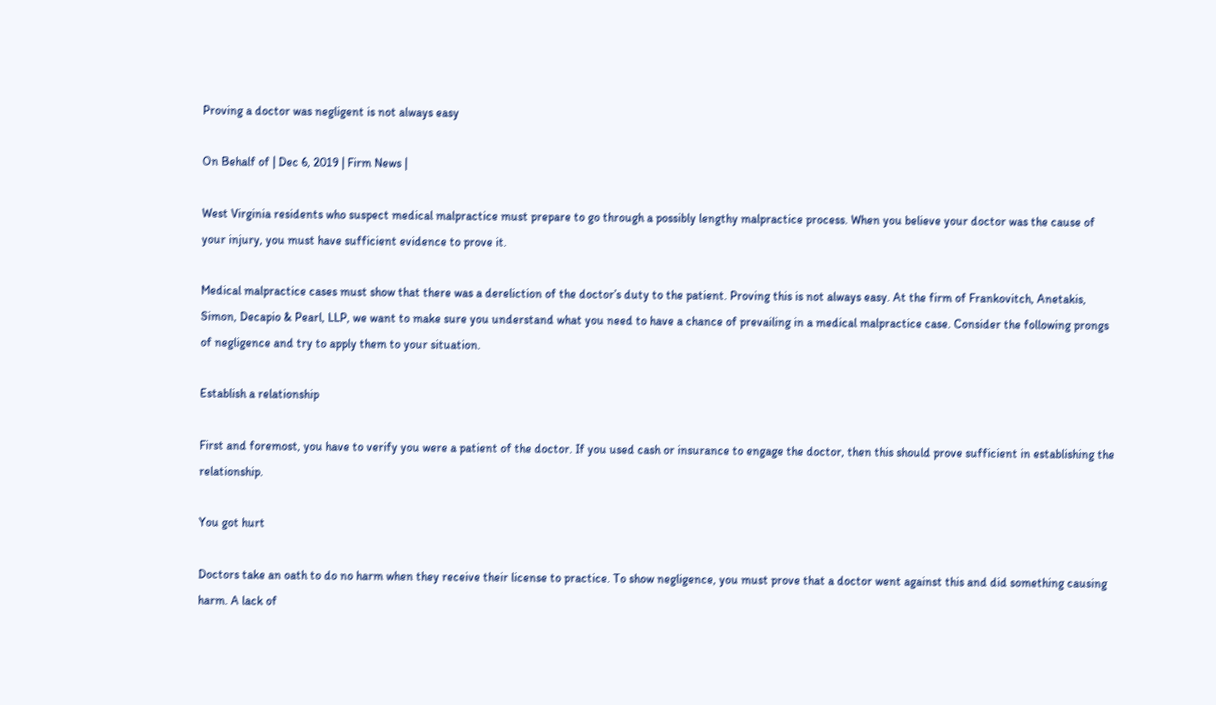Proving a doctor was negligent is not always easy

On Behalf of | Dec 6, 2019 | Firm News |

West Virginia residents who suspect medical malpractice must prepare to go through a possibly lengthy malpractice process. When you believe your doctor was the cause of your injury, you must have sufficient evidence to prove it.

Medical malpractice cases must show that there was a dereliction of the doctor’s duty to the patient. Proving this is not always easy. At the firm of Frankovitch, Anetakis, Simon, Decapio & Pearl, LLP, we want to make sure you understand what you need to have a chance of prevailing in a medical malpractice case. Consider the following prongs of negligence and try to apply them to your situation.

Establish a relationship

First and foremost, you have to verify you were a patient of the doctor. If you used cash or insurance to engage the doctor, then this should prove sufficient in establishing the relationship.

You got hurt

Doctors take an oath to do no harm when they receive their license to practice. To show negligence, you must prove that a doctor went against this and did something causing harm. A lack of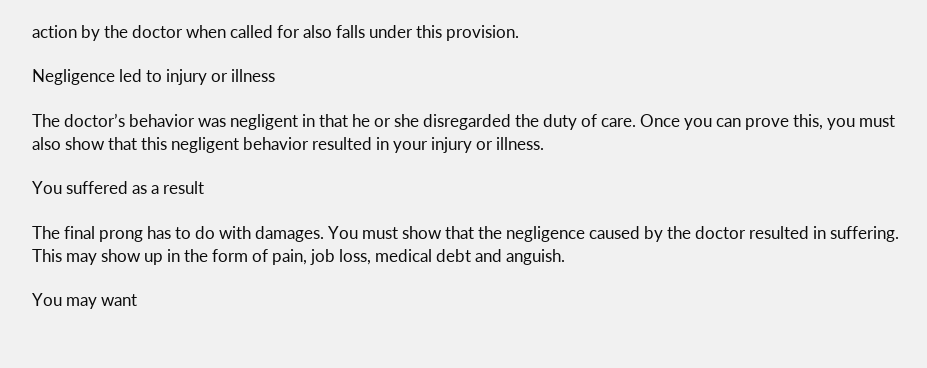action by the doctor when called for also falls under this provision.

Negligence led to injury or illness

The doctor’s behavior was negligent in that he or she disregarded the duty of care. Once you can prove this, you must also show that this negligent behavior resulted in your injury or illness.

You suffered as a result

The final prong has to do with damages. You must show that the negligence caused by the doctor resulted in suffering. This may show up in the form of pain, job loss, medical debt and anguish.

You may want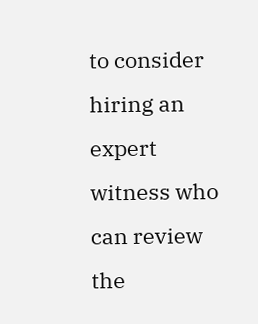to consider hiring an expert witness who can review the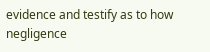evidence and testify as to how negligence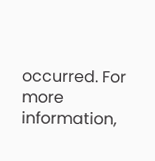occurred. For more information,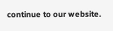continue to our website.